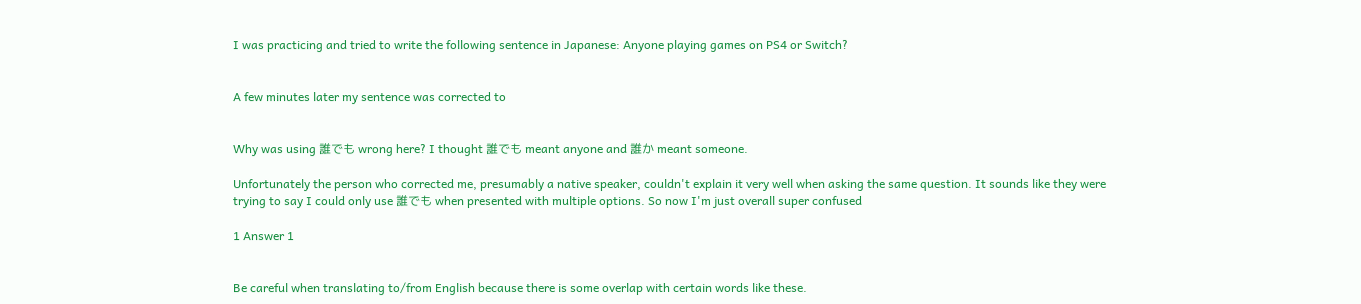I was practicing and tried to write the following sentence in Japanese: Anyone playing games on PS4 or Switch?


A few minutes later my sentence was corrected to


Why was using 誰でも wrong here? I thought 誰でも meant anyone and 誰か meant someone.

Unfortunately the person who corrected me, presumably a native speaker, couldn't explain it very well when asking the same question. It sounds like they were trying to say I could only use 誰でも when presented with multiple options. So now I'm just overall super confused

1 Answer 1


Be careful when translating to/from English because there is some overlap with certain words like these.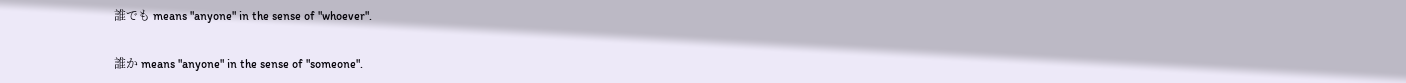誰でも means "anyone" in the sense of "whoever".

誰か means "anyone" in the sense of "someone".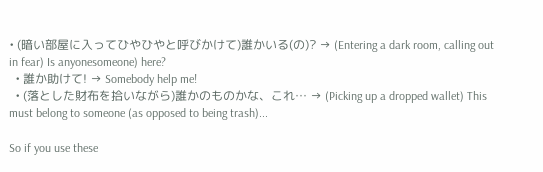• (暗い部屋に入ってひやひやと呼びかけて)誰かいる(の)? → (Entering a dark room, calling out in fear) Is anyonesomeone) here?
  • 誰か助けて! → Somebody help me!
  • (落とした財布を拾いながら)誰かのものかな、これ… → (Picking up a dropped wallet) This must belong to someone (as opposed to being trash)...

So if you use these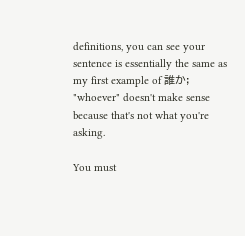definitions, you can see your sentence is essentially the same as my first example of 誰か; "whoever" doesn't make sense because that's not what you're asking.

You must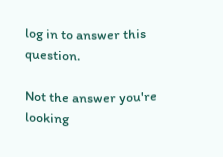log in to answer this question.

Not the answer you're looking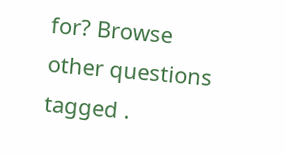for? Browse other questions tagged .